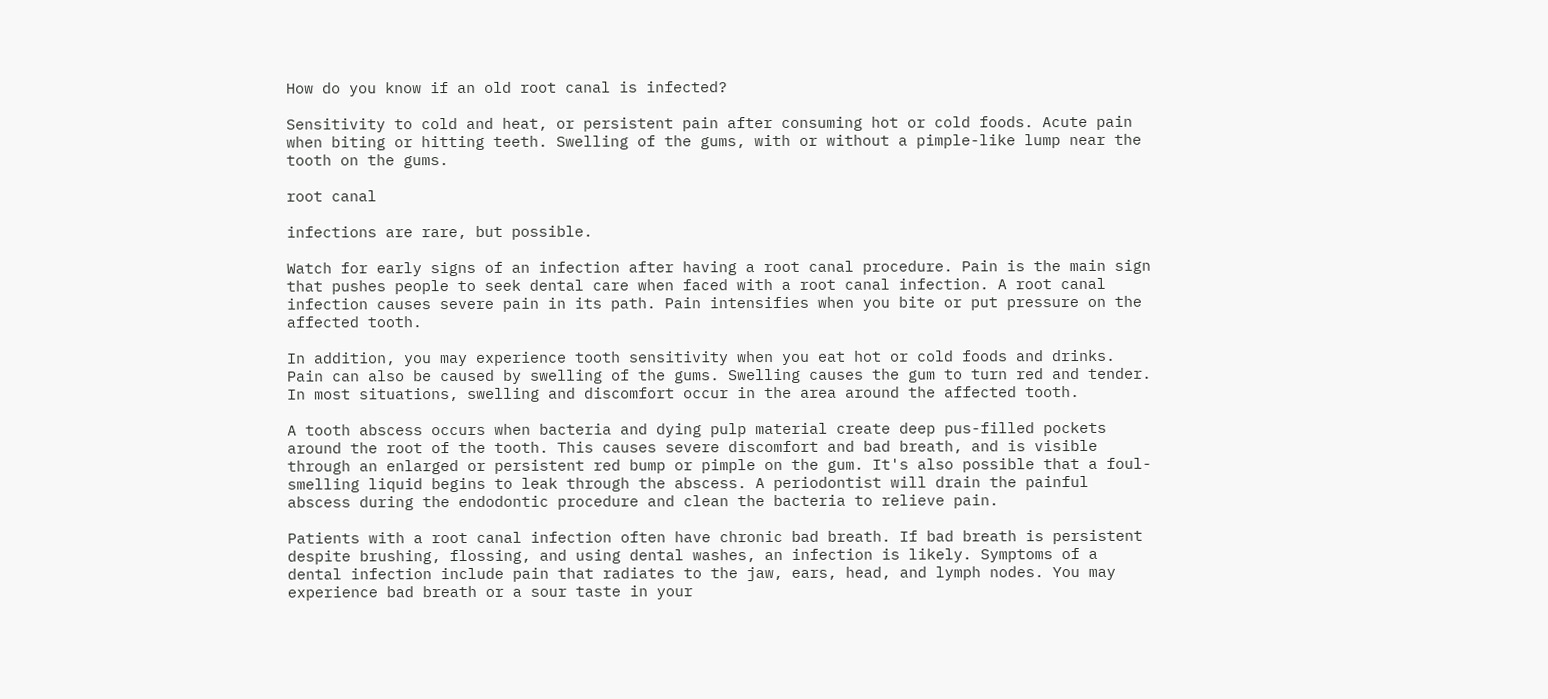How do you know if an old root canal is infected?

Sensitivity to cold and heat, or persistent pain after consuming hot or cold foods. Acute pain when biting or hitting teeth. Swelling of the gums, with or without a pimple-like lump near the tooth on the gums.

root canal

infections are rare, but possible.

Watch for early signs of an infection after having a root canal procedure. Pain is the main sign that pushes people to seek dental care when faced with a root canal infection. A root canal infection causes severe pain in its path. Pain intensifies when you bite or put pressure on the affected tooth.

In addition, you may experience tooth sensitivity when you eat hot or cold foods and drinks. Pain can also be caused by swelling of the gums. Swelling causes the gum to turn red and tender. In most situations, swelling and discomfort occur in the area around the affected tooth.

A tooth abscess occurs when bacteria and dying pulp material create deep pus-filled pockets around the root of the tooth. This causes severe discomfort and bad breath, and is visible through an enlarged or persistent red bump or pimple on the gum. It's also possible that a foul-smelling liquid begins to leak through the abscess. A periodontist will drain the painful abscess during the endodontic procedure and clean the bacteria to relieve pain.

Patients with a root canal infection often have chronic bad breath. If bad breath is persistent despite brushing, flossing, and using dental washes, an infection is likely. Symptoms of a dental infection include pain that radiates to the jaw, ears, head, and lymph nodes. You may experience bad breath or a sour taste in your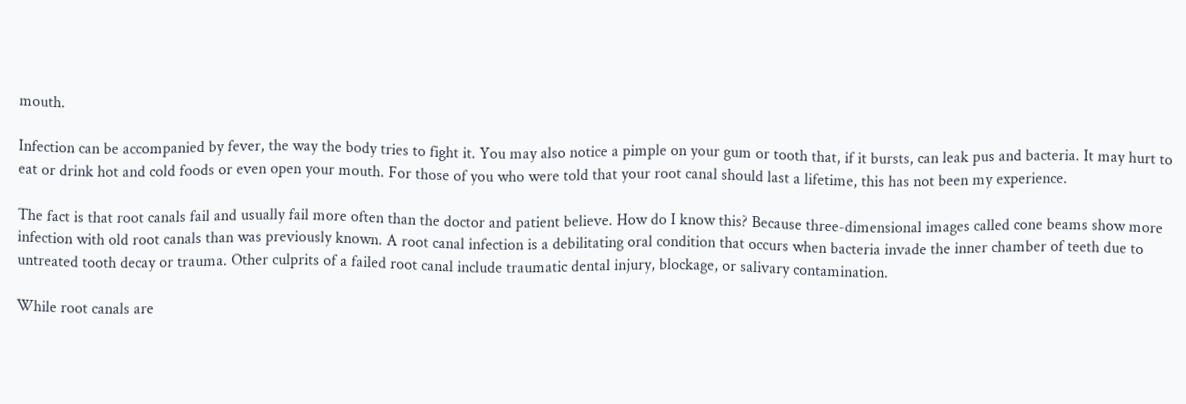mouth.

Infection can be accompanied by fever, the way the body tries to fight it. You may also notice a pimple on your gum or tooth that, if it bursts, can leak pus and bacteria. It may hurt to eat or drink hot and cold foods or even open your mouth. For those of you who were told that your root canal should last a lifetime, this has not been my experience.

The fact is that root canals fail and usually fail more often than the doctor and patient believe. How do I know this? Because three-dimensional images called cone beams show more infection with old root canals than was previously known. A root canal infection is a debilitating oral condition that occurs when bacteria invade the inner chamber of teeth due to untreated tooth decay or trauma. Other culprits of a failed root canal include traumatic dental injury, blockage, or salivary contamination.

While root canals are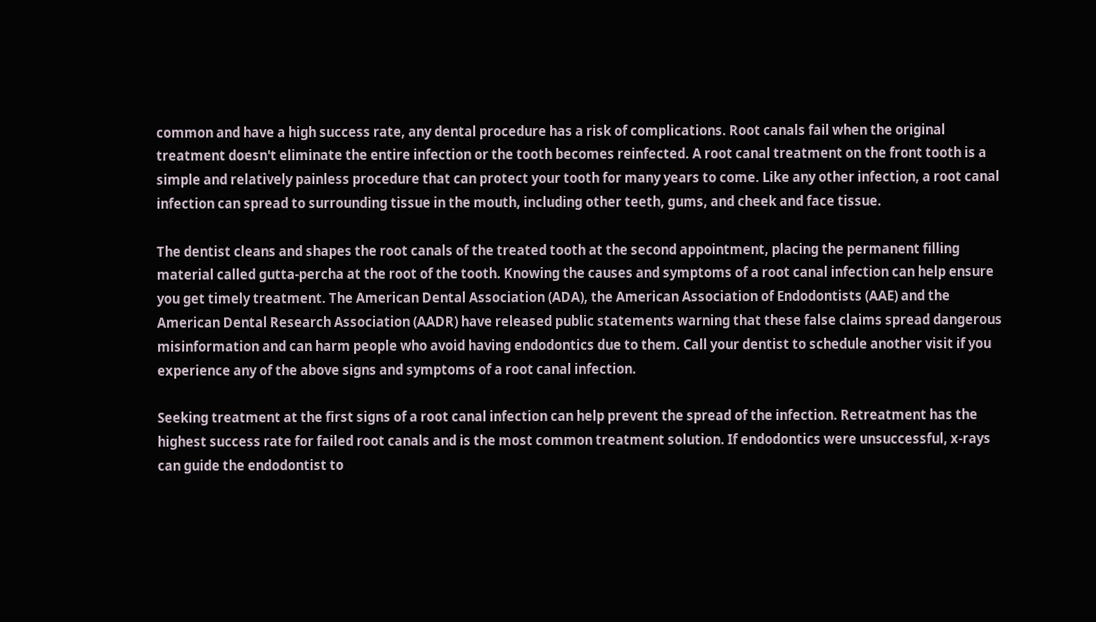common and have a high success rate, any dental procedure has a risk of complications. Root canals fail when the original treatment doesn't eliminate the entire infection or the tooth becomes reinfected. A root canal treatment on the front tooth is a simple and relatively painless procedure that can protect your tooth for many years to come. Like any other infection, a root canal infection can spread to surrounding tissue in the mouth, including other teeth, gums, and cheek and face tissue.

The dentist cleans and shapes the root canals of the treated tooth at the second appointment, placing the permanent filling material called gutta-percha at the root of the tooth. Knowing the causes and symptoms of a root canal infection can help ensure you get timely treatment. The American Dental Association (ADA), the American Association of Endodontists (AAE) and the American Dental Research Association (AADR) have released public statements warning that these false claims spread dangerous misinformation and can harm people who avoid having endodontics due to them. Call your dentist to schedule another visit if you experience any of the above signs and symptoms of a root canal infection.

Seeking treatment at the first signs of a root canal infection can help prevent the spread of the infection. Retreatment has the highest success rate for failed root canals and is the most common treatment solution. If endodontics were unsuccessful, x-rays can guide the endodontist to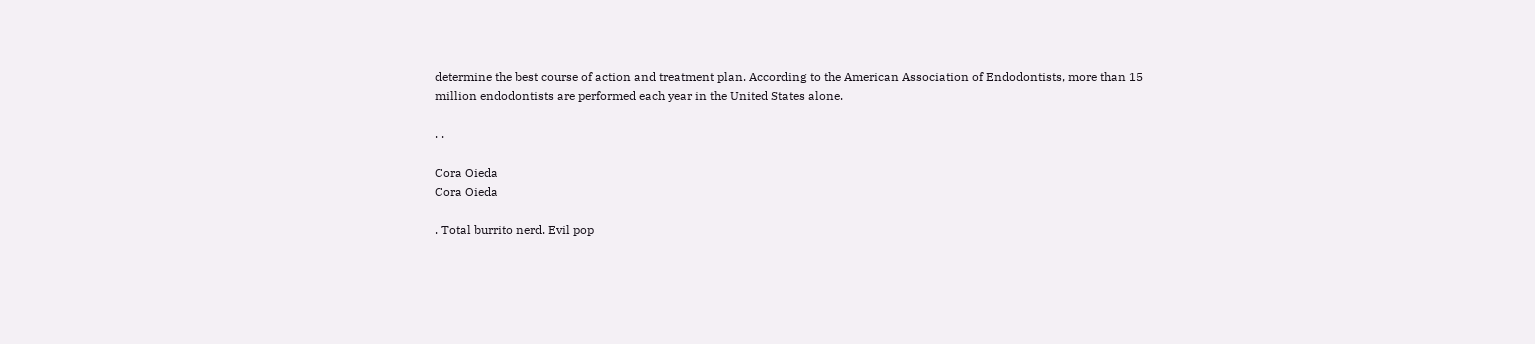determine the best course of action and treatment plan. According to the American Association of Endodontists, more than 15 million endodontists are performed each year in the United States alone.

. .

Cora Oieda
Cora Oieda

. Total burrito nerd. Evil pop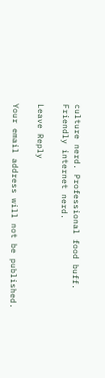culture nerd. Professional food buff. Friendly internet nerd.

Leave Reply

Your email address will not be published.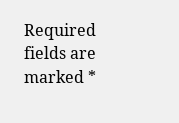Required fields are marked *